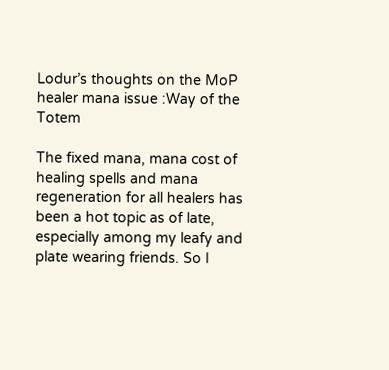Lodur’s thoughts on the MoP healer mana issue :Way of the Totem

The fixed mana, mana cost of healing spells and mana regeneration for all healers has been a hot topic as of late, especially among my leafy and plate wearing friends. So I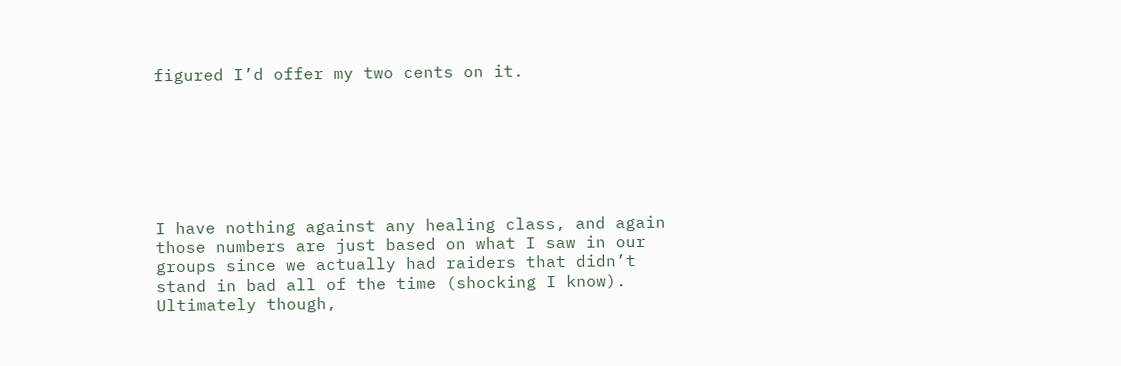figured I’d offer my two cents on it.







I have nothing against any healing class, and again those numbers are just based on what I saw in our groups since we actually had raiders that didn’t stand in bad all of the time (shocking I know). Ultimately though,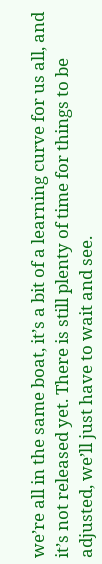we’re all in the same boat, it’s a bit of a learning curve for us all, and it’s not released yet. There is still plenty of time for things to be adjusted, we’ll just have to wait and see.